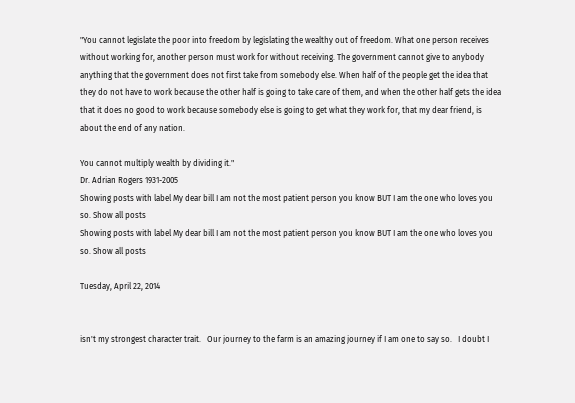"You cannot legislate the poor into freedom by legislating the wealthy out of freedom. What one person receives without working for, another person must work for without receiving. The government cannot give to anybody anything that the government does not first take from somebody else. When half of the people get the idea that they do not have to work because the other half is going to take care of them, and when the other half gets the idea that it does no good to work because somebody else is going to get what they work for, that my dear friend, is about the end of any nation.

You cannot multiply wealth by dividing it."
Dr. Adrian Rogers 1931-2005
Showing posts with label My dear bill I am not the most patient person you know BUT I am the one who loves you so. Show all posts
Showing posts with label My dear bill I am not the most patient person you know BUT I am the one who loves you so. Show all posts

Tuesday, April 22, 2014


isn't my strongest character trait.   Our journey to the farm is an amazing journey if I am one to say so.   I doubt I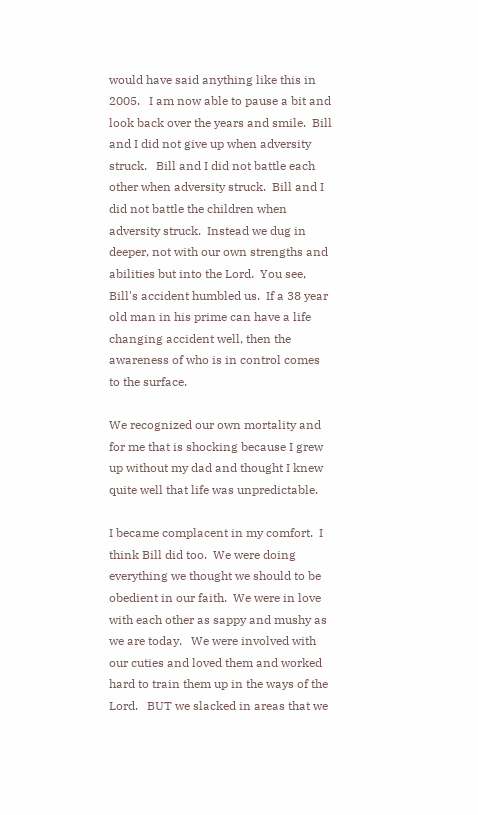would have said anything like this in 2005.   I am now able to pause a bit and look back over the years and smile.  Bill and I did not give up when adversity struck.   Bill and I did not battle each other when adversity struck.  Bill and I did not battle the children when adversity struck.  Instead we dug in deeper, not with our own strengths and abilities but into the Lord.  You see, Bill's accident humbled us.  If a 38 year old man in his prime can have a life changing accident well, then the awareness of who is in control comes to the surface.

We recognized our own mortality and for me that is shocking because I grew up without my dad and thought I knew quite well that life was unpredictable.

I became complacent in my comfort.  I think Bill did too.  We were doing everything we thought we should to be obedient in our faith.  We were in love with each other as sappy and mushy as we are today.   We were involved with our cuties and loved them and worked hard to train them up in the ways of the Lord.   BUT we slacked in areas that we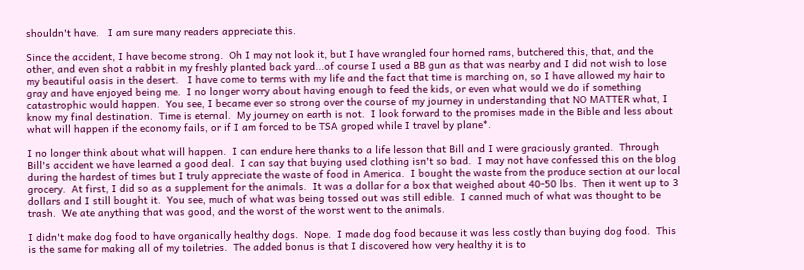shouldn't have.   I am sure many readers appreciate this.

Since the accident, I have become strong.  Oh I may not look it, but I have wrangled four horned rams, butchered this, that, and the other, and even shot a rabbit in my freshly planted back yard...of course I used a BB gun as that was nearby and I did not wish to lose my beautiful oasis in the desert.   I have come to terms with my life and the fact that time is marching on, so I have allowed my hair to gray and have enjoyed being me.  I no longer worry about having enough to feed the kids, or even what would we do if something catastrophic would happen.  You see, I became ever so strong over the course of my journey in understanding that NO MATTER what, I know my final destination.  Time is eternal.  My journey on earth is not.  I look forward to the promises made in the Bible and less about what will happen if the economy fails, or if I am forced to be TSA groped while I travel by plane*.

I no longer think about what will happen.  I can endure here thanks to a life lesson that Bill and I were graciously granted.  Through Bill's accident we have learned a good deal.  I can say that buying used clothing isn't so bad.  I may not have confessed this on the blog during the hardest of times but I truly appreciate the waste of food in America.  I bought the waste from the produce section at our local grocery.  At first, I did so as a supplement for the animals.  It was a dollar for a box that weighed about 40-50 lbs.  Then it went up to 3 dollars and I still bought it.  You see, much of what was being tossed out was still edible.  I canned much of what was thought to be trash.  We ate anything that was good, and the worst of the worst went to the animals.

I didn't make dog food to have organically healthy dogs.  Nope.  I made dog food because it was less costly than buying dog food.  This is the same for making all of my toiletries.  The added bonus is that I discovered how very healthy it is to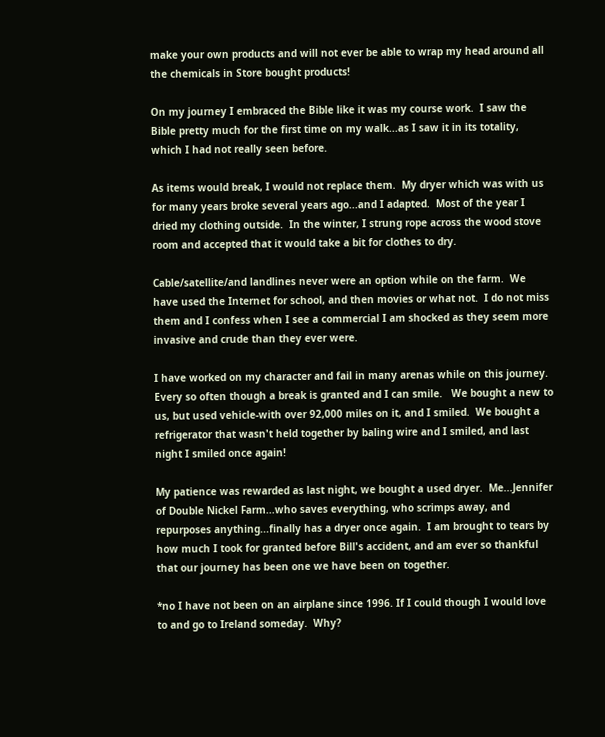make your own products and will not ever be able to wrap my head around all the chemicals in Store bought products!

On my journey I embraced the Bible like it was my course work.  I saw the Bible pretty much for the first time on my walk...as I saw it in its totality, which I had not really seen before.

As items would break, I would not replace them.  My dryer which was with us for many years broke several years ago...and I adapted.  Most of the year I dried my clothing outside.  In the winter, I strung rope across the wood stove room and accepted that it would take a bit for clothes to dry.

Cable/satellite/and landlines never were an option while on the farm.  We have used the Internet for school, and then movies or what not.  I do not miss them and I confess when I see a commercial I am shocked as they seem more invasive and crude than they ever were.

I have worked on my character and fail in many arenas while on this journey.  Every so often though a break is granted and I can smile.   We bought a new to us, but used vehicle-with over 92,000 miles on it, and I smiled.  We bought a refrigerator that wasn't held together by baling wire and I smiled, and last night I smiled once again!

My patience was rewarded as last night, we bought a used dryer.  Me...Jennifer of Double Nickel Farm...who saves everything, who scrimps away, and repurposes anything...finally has a dryer once again.  I am brought to tears by how much I took for granted before Bill's accident, and am ever so thankful that our journey has been one we have been on together.

*no I have not been on an airplane since 1996. If I could though I would love to and go to Ireland someday.  Why?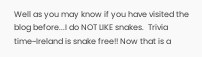Well as you may know if you have visited the blog before...I do NOT LIKE snakes.  Trivia time~Ireland is snake free!! Now that is a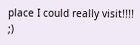place I could really visit!!!! ;)